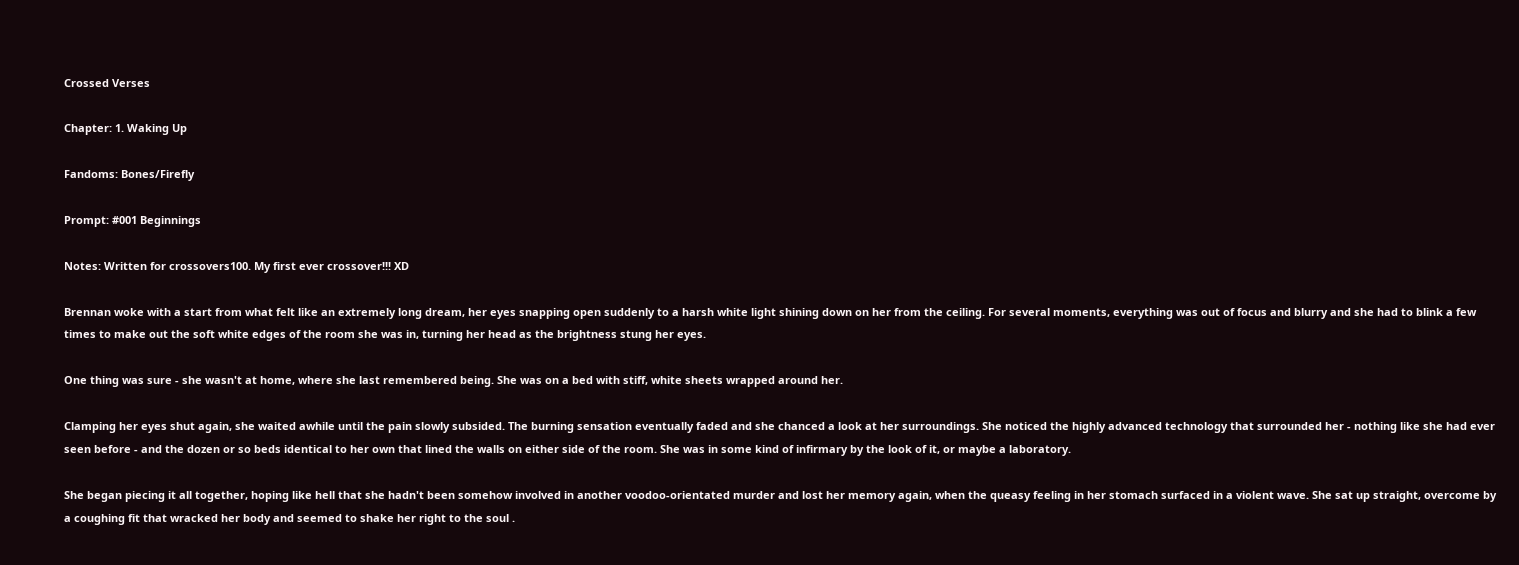Crossed Verses

Chapter: 1. Waking Up

Fandoms: Bones/Firefly

Prompt: #001 Beginnings

Notes: Written for crossovers100. My first ever crossover!!! XD

Brennan woke with a start from what felt like an extremely long dream, her eyes snapping open suddenly to a harsh white light shining down on her from the ceiling. For several moments, everything was out of focus and blurry and she had to blink a few times to make out the soft white edges of the room she was in, turning her head as the brightness stung her eyes.

One thing was sure - she wasn't at home, where she last remembered being. She was on a bed with stiff, white sheets wrapped around her.

Clamping her eyes shut again, she waited awhile until the pain slowly subsided. The burning sensation eventually faded and she chanced a look at her surroundings. She noticed the highly advanced technology that surrounded her - nothing like she had ever seen before - and the dozen or so beds identical to her own that lined the walls on either side of the room. She was in some kind of infirmary by the look of it, or maybe a laboratory.

She began piecing it all together, hoping like hell that she hadn't been somehow involved in another voodoo-orientated murder and lost her memory again, when the queasy feeling in her stomach surfaced in a violent wave. She sat up straight, overcome by a coughing fit that wracked her body and seemed to shake her right to the soul .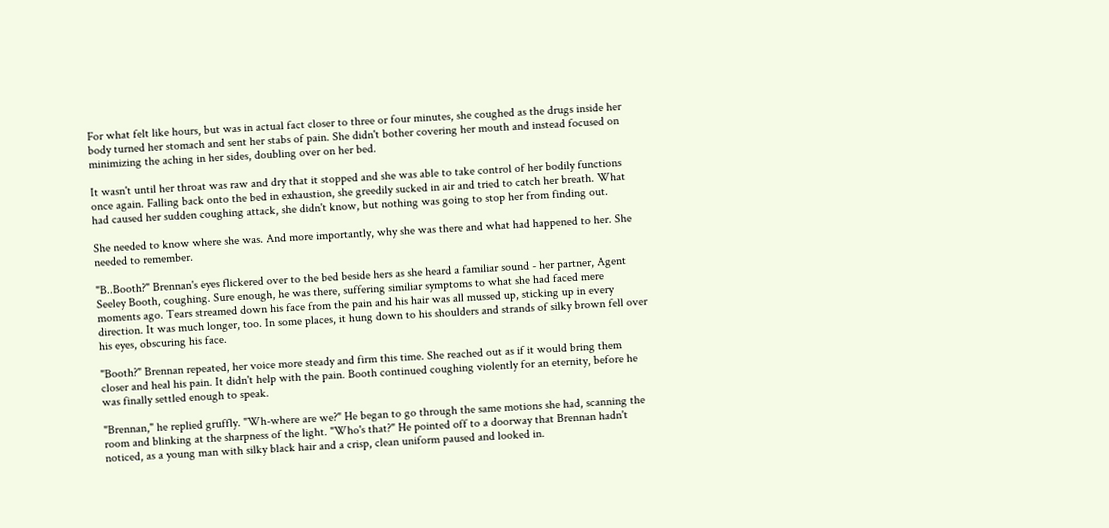For what felt like hours, but was in actual fact closer to three or four minutes, she coughed as the drugs inside her body turned her stomach and sent her stabs of pain. She didn't bother covering her mouth and instead focused on minimizing the aching in her sides, doubling over on her bed.

It wasn't until her throat was raw and dry that it stopped and she was able to take control of her bodily functions once again. Falling back onto the bed in exhaustion, she greedily sucked in air and tried to catch her breath. What had caused her sudden coughing attack, she didn't know, but nothing was going to stop her from finding out.

She needed to know where she was. And more importantly, why she was there and what had happened to her. She needed to remember.

"B..Booth?" Brennan's eyes flickered over to the bed beside hers as she heard a familiar sound - her partner, Agent Seeley Booth, coughing. Sure enough, he was there, suffering similiar symptoms to what she had faced mere moments ago. Tears streamed down his face from the pain and his hair was all mussed up, sticking up in every direction. It was much longer, too. In some places, it hung down to his shoulders and strands of silky brown fell over his eyes, obscuring his face.

"Booth?" Brennan repeated, her voice more steady and firm this time. She reached out as if it would bring them closer and heal his pain. It didn't help with the pain. Booth continued coughing violently for an eternity, before he was finally settled enough to speak.

"Brennan," he replied gruffly. "Wh-where are we?" He began to go through the same motions she had, scanning the room and blinking at the sharpness of the light. "Who's that?" He pointed off to a doorway that Brennan hadn't noticed, as a young man with silky black hair and a crisp, clean uniform paused and looked in.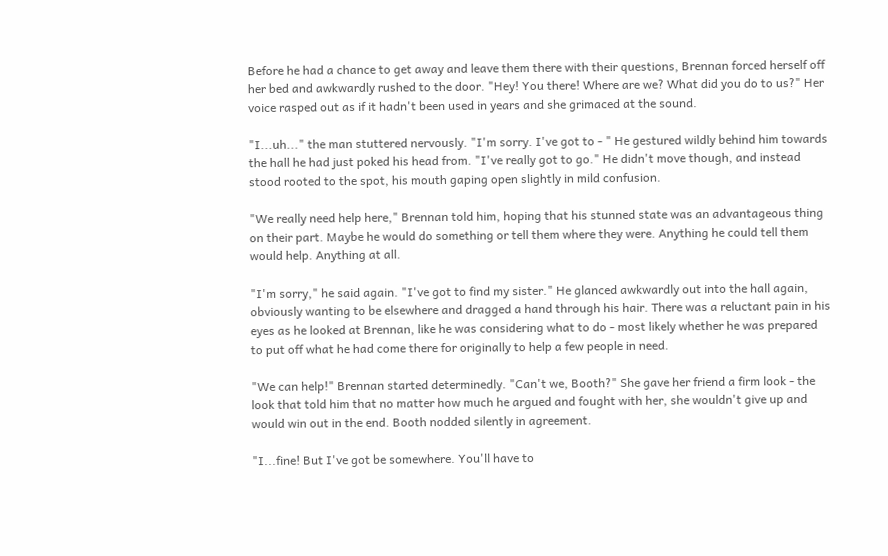Before he had a chance to get away and leave them there with their questions, Brennan forced herself off her bed and awkwardly rushed to the door. "Hey! You there! Where are we? What did you do to us?" Her voice rasped out as if it hadn't been used in years and she grimaced at the sound.

"I...uh..." the man stuttered nervously. "I'm sorry. I've got to - " He gestured wildly behind him towards the hall he had just poked his head from. "I've really got to go." He didn't move though, and instead stood rooted to the spot, his mouth gaping open slightly in mild confusion.

"We really need help here," Brennan told him, hoping that his stunned state was an advantageous thing on their part. Maybe he would do something or tell them where they were. Anything he could tell them would help. Anything at all.

"I'm sorry," he said again. "I've got to find my sister." He glanced awkwardly out into the hall again, obviously wanting to be elsewhere and dragged a hand through his hair. There was a reluctant pain in his eyes as he looked at Brennan, like he was considering what to do - most likely whether he was prepared to put off what he had come there for originally to help a few people in need.

"We can help!" Brennan started determinedly. "Can't we, Booth?" She gave her friend a firm look - the look that told him that no matter how much he argued and fought with her, she wouldn't give up and would win out in the end. Booth nodded silently in agreement.

"I...fine! But I've got be somewhere. You'll have to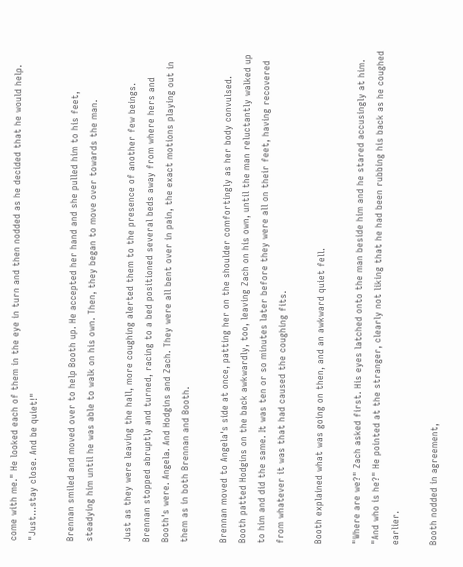come with me." He looked each of them in the eye in turn and then nodded as he decided that he would help. "Just...stay close. And be quiet!"

Brennan smiled and moved over to help Booth up. He accepted her hand and she pulled him to his feet, steadying him until he was able to walk on his own. Then, they began to move over towards the man.

Just as they were leaving the hall, more coughing alerted them to the presence of another few beings. Brennan stopped abruptly and turned, racing to a bed positioned several beds away from where hers and Booth's were. Angela. And Hodgins and Zach. They were all bent over in pain, the exact motions playing out in them as in both Brennan and Booth.

Brennan moved to Angela's side at once, patting her on the shoulder comfortingly as her body convulsed. Booth patted Hodgins on the back awkwardly, too, leaving Zach on his own, until the man reluctantly walked up to him and did the same. It was ten or so minutes later before they were all on their feet, having recovered from whatever it was that had caused the coughing fits.

Booth explained what was going on then, and an awkward quiet fell.

"Where are we?" Zach asked first. His eyes latched onto the man beside him and he stared accusingly at him. "And who is he?" He pointed at the stranger, clearly not liking that he had been rubbing his back as he coughed earlier.

Booth nodded in agreement,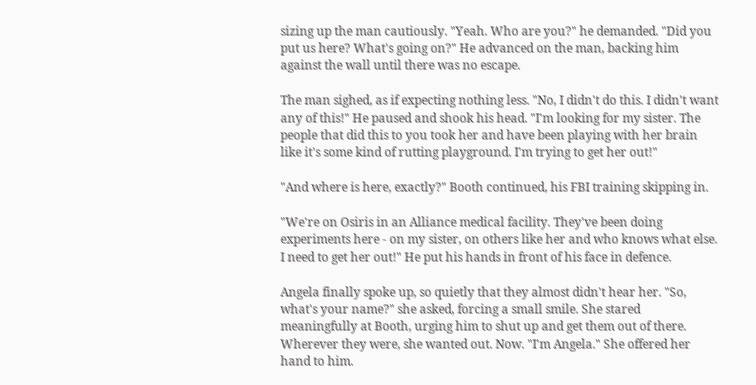sizing up the man cautiously. "Yeah. Who are you?" he demanded. "Did you put us here? What's going on?" He advanced on the man, backing him against the wall until there was no escape.

The man sighed, as if expecting nothing less. "No, I didn't do this. I didn't want any of this!" He paused and shook his head. "I'm looking for my sister. The people that did this to you took her and have been playing with her brain like it's some kind of rutting playground. I'm trying to get her out!"

"And where is here, exactly?" Booth continued, his FBI training skipping in.

"We're on Osiris in an Alliance medical facility. They've been doing experiments here - on my sister, on others like her and who knows what else. I need to get her out!" He put his hands in front of his face in defence.

Angela finally spoke up, so quietly that they almost didn't hear her. "So, what's your name?" she asked, forcing a small smile. She stared meaningfully at Booth, urging him to shut up and get them out of there. Wherever they were, she wanted out. Now. "I'm Angela." She offered her hand to him.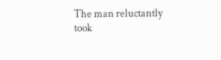The man reluctantly took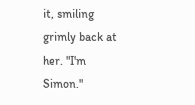it, smiling grimly back at her. "I'm Simon."